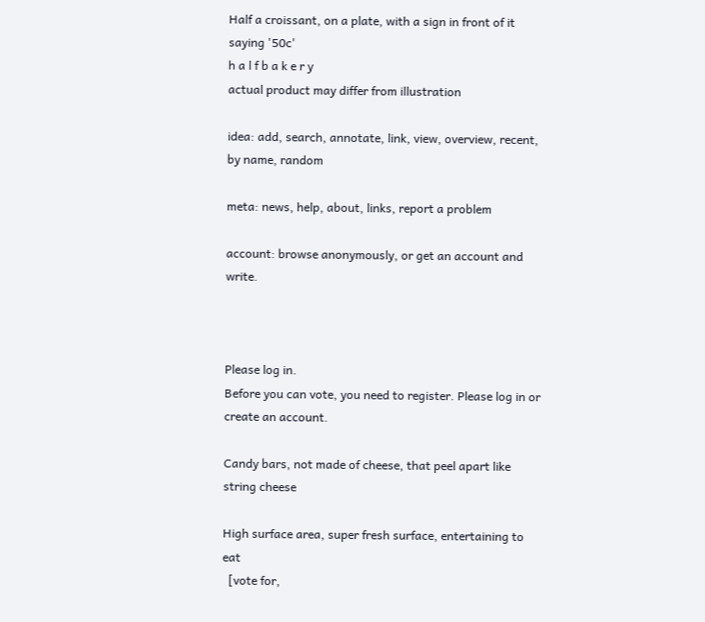Half a croissant, on a plate, with a sign in front of it saying '50c'
h a l f b a k e r y
actual product may differ from illustration

idea: add, search, annotate, link, view, overview, recent, by name, random

meta: news, help, about, links, report a problem

account: browse anonymously, or get an account and write.



Please log in.
Before you can vote, you need to register. Please log in or create an account.

Candy bars, not made of cheese, that peel apart like string cheese

High surface area, super fresh surface, entertaining to eat
  [vote for,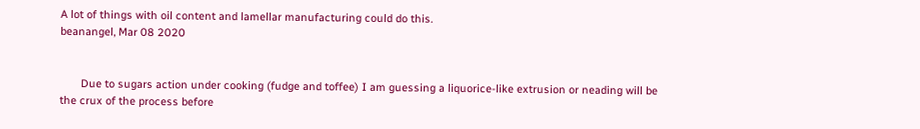A lot of things with oil content and lamellar manufacturing could do this.
beanangel, Mar 08 2020


       Due to sugars action under cooking (fudge and toffee) I am guessing a liquorice-like extrusion or neading will be the crux of the process before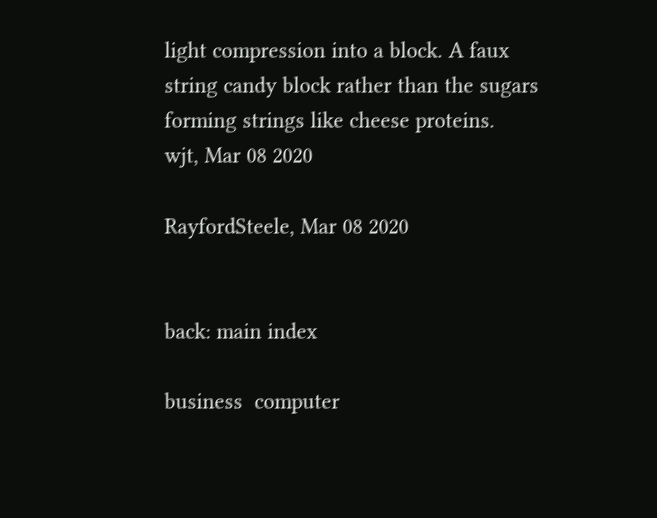light compression into a block. A faux string candy block rather than the sugars forming strings like cheese proteins.
wjt, Mar 08 2020

RayfordSteele, Mar 08 2020


back: main index

business  computer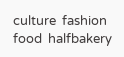culture  fashion  food  halfbakery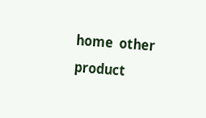home  other  product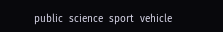public  science  sport  vehicle